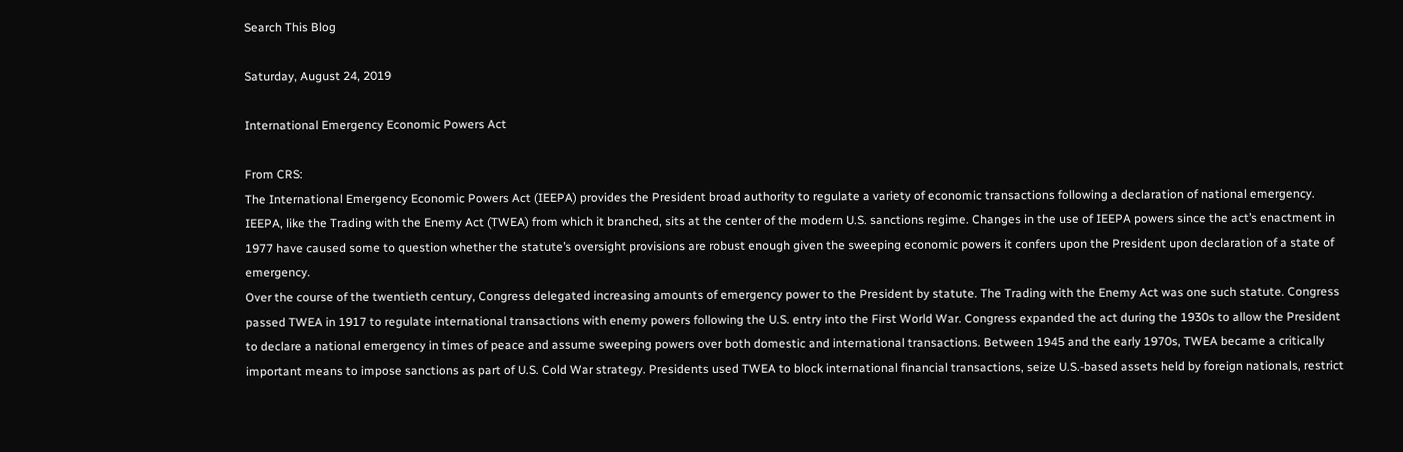Search This Blog

Saturday, August 24, 2019

International Emergency Economic Powers Act

From CRS:
The International Emergency Economic Powers Act (IEEPA) provides the President broad authority to regulate a variety of economic transactions following a declaration of national emergency. IEEPA, like the Trading with the Enemy Act (TWEA) from which it branched, sits at the center of the modern U.S. sanctions regime. Changes in the use of IEEPA powers since the act’s enactment in 1977 have caused some to question whether the statute’s oversight provisions are robust enough given the sweeping economic powers it confers upon the President upon declaration of a state of emergency.
Over the course of the twentieth century, Congress delegated increasing amounts of emergency power to the President by statute. The Trading with the Enemy Act was one such statute. Congress passed TWEA in 1917 to regulate international transactions with enemy powers following the U.S. entry into the First World War. Congress expanded the act during the 1930s to allow the President to declare a national emergency in times of peace and assume sweeping powers over both domestic and international transactions. Between 1945 and the early 1970s, TWEA became a critically important means to impose sanctions as part of U.S. Cold War strategy. Presidents used TWEA to block international financial transactions, seize U.S.-based assets held by foreign nationals, restrict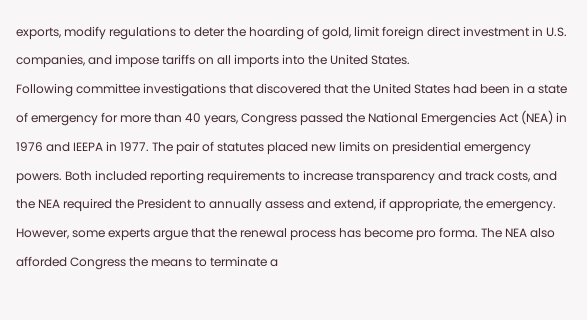exports, modify regulations to deter the hoarding of gold, limit foreign direct investment in U.S. companies, and impose tariffs on all imports into the United States.
Following committee investigations that discovered that the United States had been in a state of emergency for more than 40 years, Congress passed the National Emergencies Act (NEA) in 1976 and IEEPA in 1977. The pair of statutes placed new limits on presidential emergency powers. Both included reporting requirements to increase transparency and track costs, and the NEA required the President to annually assess and extend, if appropriate, the emergency. However, some experts argue that the renewal process has become pro forma. The NEA also afforded Congress the means to terminate a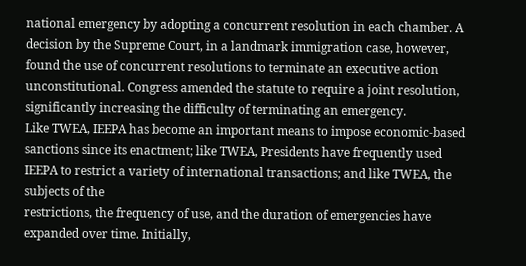national emergency by adopting a concurrent resolution in each chamber. A decision by the Supreme Court, in a landmark immigration case, however, found the use of concurrent resolutions to terminate an executive action unconstitutional. Congress amended the statute to require a joint resolution, significantly increasing the difficulty of terminating an emergency.
Like TWEA, IEEPA has become an important means to impose economic-based sanctions since its enactment; like TWEA, Presidents have frequently used IEEPA to restrict a variety of international transactions; and like TWEA, the subjects of the
restrictions, the frequency of use, and the duration of emergencies have expanded over time. Initially,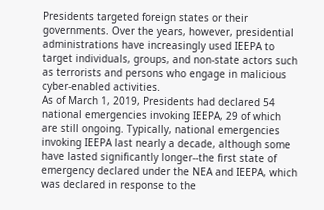Presidents targeted foreign states or their governments. Over the years, however, presidential administrations have increasingly used IEEPA to target individuals, groups, and non-state actors such as terrorists and persons who engage in malicious cyber-enabled activities.
As of March 1, 2019, Presidents had declared 54 national emergencies invoking IEEPA, 29 of which are still ongoing. Typically, national emergencies invoking IEEPA last nearly a decade, although some have lasted significantly longer--the first state of emergency declared under the NEA and IEEPA, which was declared in response to the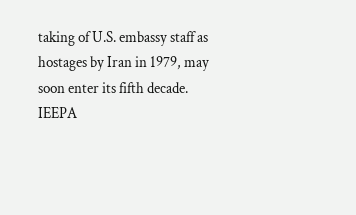taking of U.S. embassy staff as hostages by Iran in 1979, may soon enter its fifth decade.
IEEPA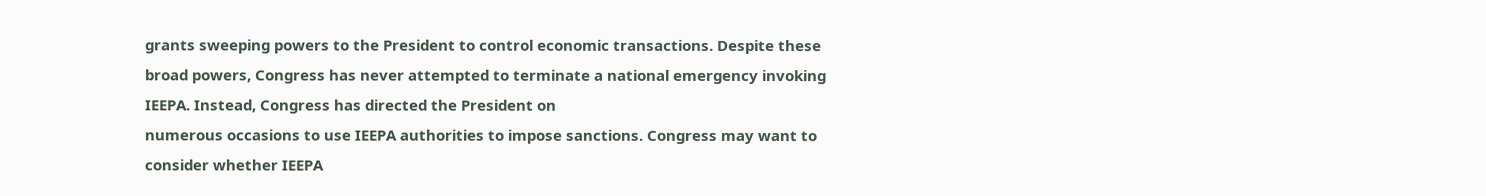grants sweeping powers to the President to control economic transactions. Despite these broad powers, Congress has never attempted to terminate a national emergency invoking IEEPA. Instead, Congress has directed the President on
numerous occasions to use IEEPA authorities to impose sanctions. Congress may want to consider whether IEEPA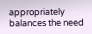appropriately balances the need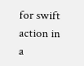for swift action in a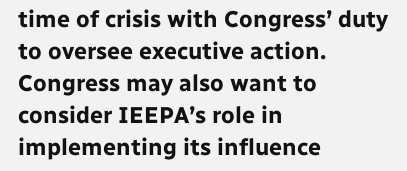time of crisis with Congress’ duty to oversee executive action. Congress may also want to consider IEEPA’s role in implementing its influence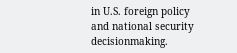in U.S. foreign policy and national security decisionmaking.